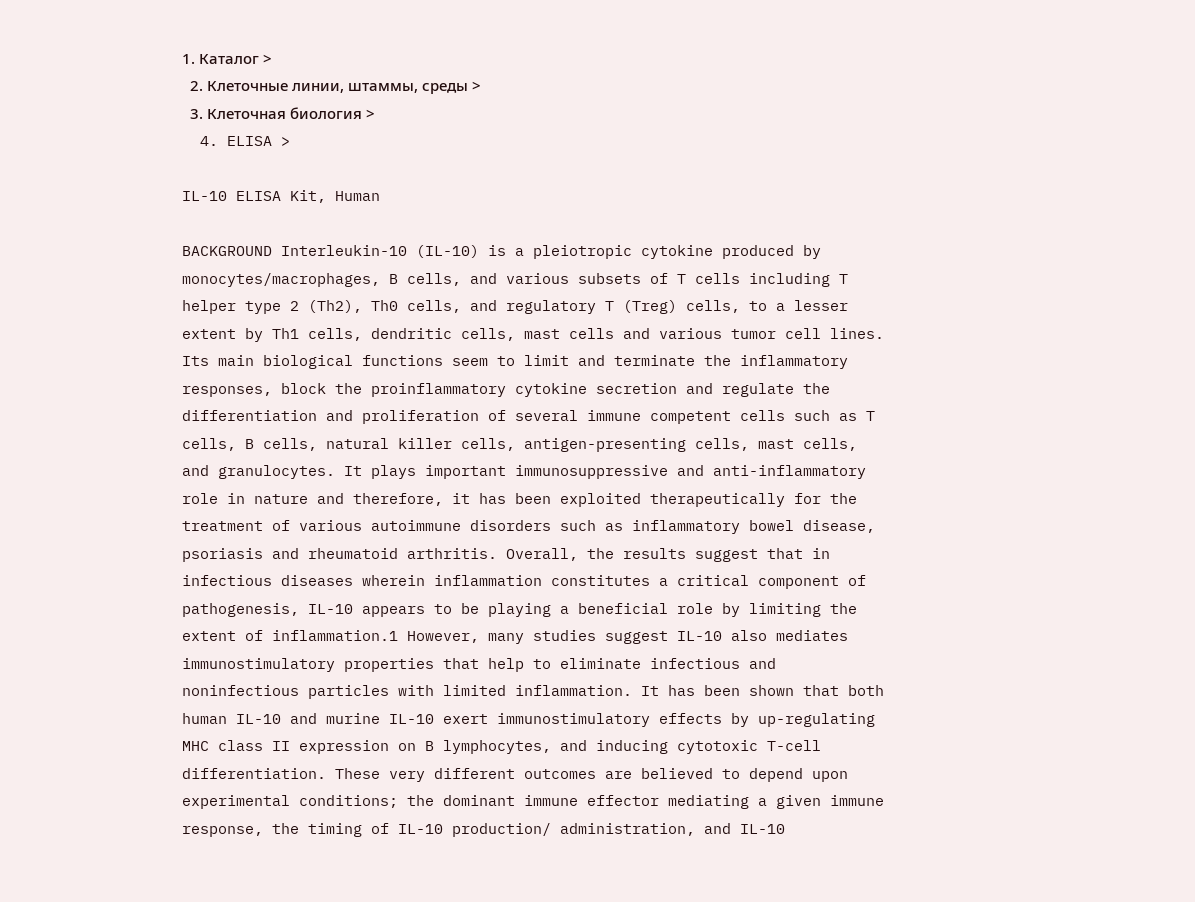1. Каталог >
  2. Клеточные линии, штаммы, среды >
  3. Клеточная биология >
  4. ELISA >

IL-10 ELISA Kit, Human

BACKGROUND Interleukin-10 (IL-10) is a pleiotropic cytokine produced by monocytes/macrophages, B cells, and various subsets of T cells including T helper type 2 (Th2), Th0 cells, and regulatory T (Treg) cells, to a lesser extent by Th1 cells, dendritic cells, mast cells and various tumor cell lines. Its main biological functions seem to limit and terminate the inflammatory responses, block the proinflammatory cytokine secretion and regulate the differentiation and proliferation of several immune competent cells such as T cells, B cells, natural killer cells, antigen-presenting cells, mast cells, and granulocytes. It plays important immunosuppressive and anti-inflammatory role in nature and therefore, it has been exploited therapeutically for the treatment of various autoimmune disorders such as inflammatory bowel disease, psoriasis and rheumatoid arthritis. Overall, the results suggest that in infectious diseases wherein inflammation constitutes a critical component of pathogenesis, IL-10 appears to be playing a beneficial role by limiting the extent of inflammation.1 However, many studies suggest IL-10 also mediates immunostimulatory properties that help to eliminate infectious and noninfectious particles with limited inflammation. It has been shown that both human IL-10 and murine IL-10 exert immunostimulatory effects by up-regulating MHC class II expression on B lymphocytes, and inducing cytotoxic T-cell differentiation. These very different outcomes are believed to depend upon experimental conditions; the dominant immune effector mediating a given immune response, the timing of IL-10 production/ administration, and IL-10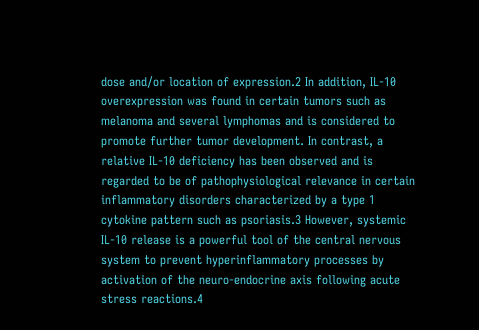dose and/or location of expression.2 In addition, IL-10 overexpression was found in certain tumors such as melanoma and several lymphomas and is considered to promote further tumor development. In contrast, a relative IL-10 deficiency has been observed and is regarded to be of pathophysiological relevance in certain inflammatory disorders characterized by a type 1 cytokine pattern such as psoriasis.3 However, systemic IL-10 release is a powerful tool of the central nervous system to prevent hyperinflammatory processes by activation of the neuro-endocrine axis following acute stress reactions.4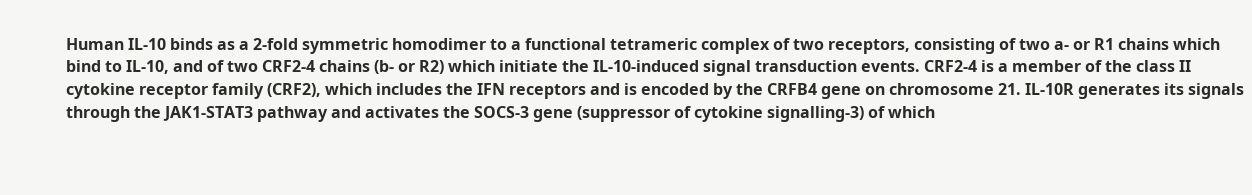Human IL-10 binds as a 2-fold symmetric homodimer to a functional tetrameric complex of two receptors, consisting of two a- or R1 chains which bind to IL-10, and of two CRF2-4 chains (b- or R2) which initiate the IL-10-induced signal transduction events. CRF2-4 is a member of the class II cytokine receptor family (CRF2), which includes the IFN receptors and is encoded by the CRFB4 gene on chromosome 21. IL-10R generates its signals through the JAK1-STAT3 pathway and activates the SOCS-3 gene (suppressor of cytokine signalling-3) of which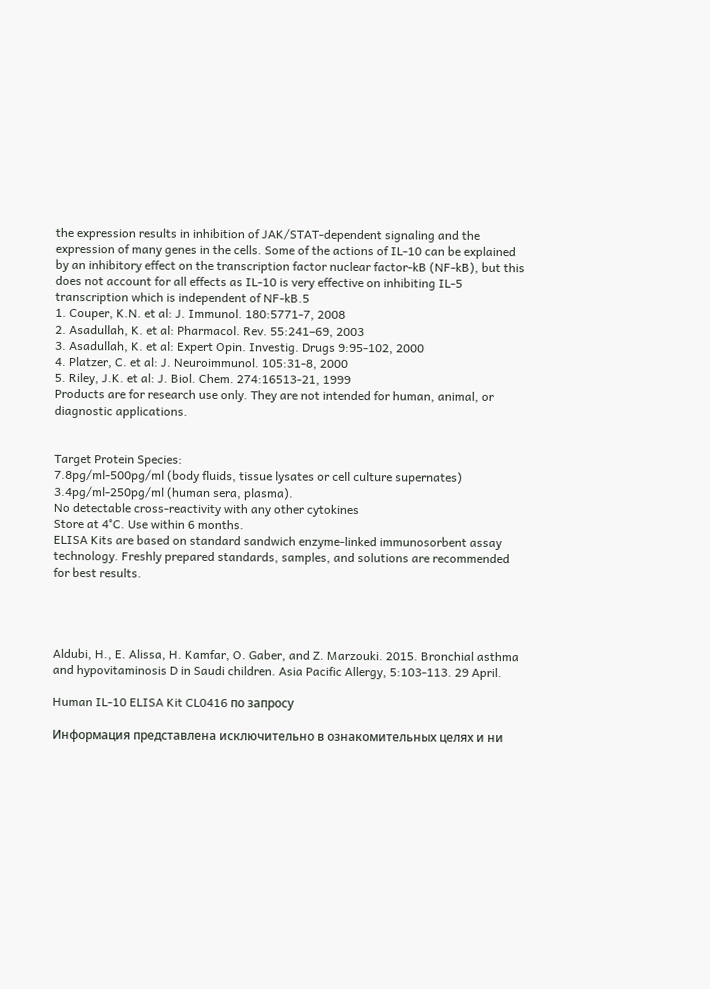the expression results in inhibition of JAK/STAT-dependent signaling and the expression of many genes in the cells. Some of the actions of IL-10 can be explained by an inhibitory effect on the transcription factor nuclear factor-kB (NF-kB), but this does not account for all effects as IL-10 is very effective on inhibiting IL-5 transcription which is independent of NF-kB.5
1. Couper, K.N. et al: J. Immunol. 180:5771-7, 2008
2. Asadullah, K. et al: Pharmacol. Rev. 55:241–69, 2003
3. Asadullah, K. et al: Expert Opin. Investig. Drugs 9:95-102, 2000
4. Platzer, C. et al: J. Neuroimmunol. 105:31-8, 2000
5. Riley, J.K. et al: J. Biol. Chem. 274:16513-21, 1999
Products are for research use only. They are not intended for human, animal, or diagnostic applications.


Target Protein Species:
7.8pg/ml-500pg/ml (body fluids, tissue lysates or cell culture supernates)
3.4pg/ml-250pg/ml (human sera, plasma).
No detectable cross-reactivity with any other cytokines
Store at 4°C. Use within 6 months.
ELISA Kits are based on standard sandwich enzyme-linked immunosorbent assay technology. Freshly prepared standards, samples, and solutions are recommended for best results.




Aldubi, H., E. Alissa, H. Kamfar, O. Gaber, and Z. Marzouki. 2015. Bronchial asthma and hypovitaminosis D in Saudi children. Asia Pacific Allergy, 5:103-113. 29 April.

Human IL-10 ELISA Kit CL0416 по запросу

Информация представлена исключительно в ознакомительных целях и ни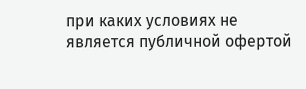при каких условиях не является публичной офертой